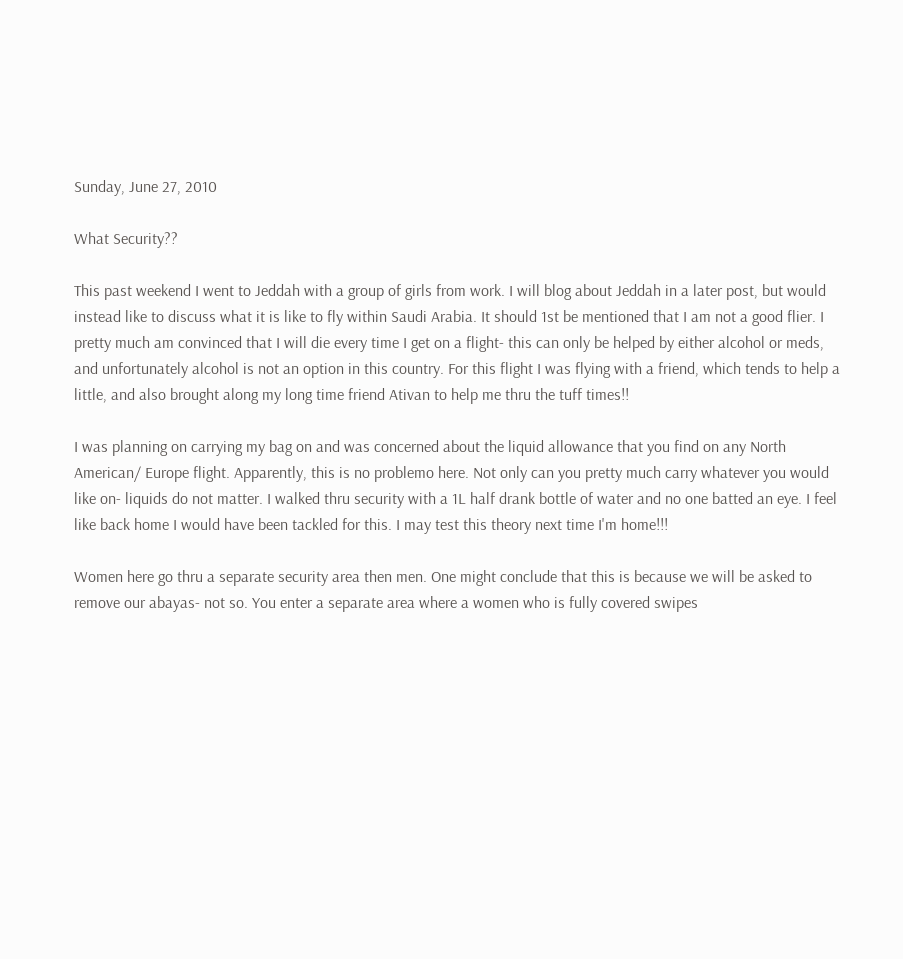Sunday, June 27, 2010

What Security??

This past weekend I went to Jeddah with a group of girls from work. I will blog about Jeddah in a later post, but would instead like to discuss what it is like to fly within Saudi Arabia. It should 1st be mentioned that I am not a good flier. I pretty much am convinced that I will die every time I get on a flight- this can only be helped by either alcohol or meds, and unfortunately alcohol is not an option in this country. For this flight I was flying with a friend, which tends to help a little, and also brought along my long time friend Ativan to help me thru the tuff times!!

I was planning on carrying my bag on and was concerned about the liquid allowance that you find on any North American/ Europe flight. Apparently, this is no problemo here. Not only can you pretty much carry whatever you would like on- liquids do not matter. I walked thru security with a 1L half drank bottle of water and no one batted an eye. I feel like back home I would have been tackled for this. I may test this theory next time I'm home!!!

Women here go thru a separate security area then men. One might conclude that this is because we will be asked to remove our abayas- not so. You enter a separate area where a women who is fully covered swipes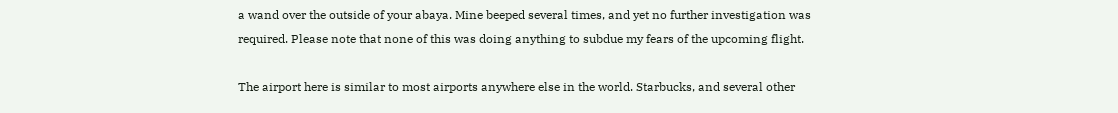a wand over the outside of your abaya. Mine beeped several times, and yet no further investigation was required. Please note that none of this was doing anything to subdue my fears of the upcoming flight.

The airport here is similar to most airports anywhere else in the world. Starbucks, and several other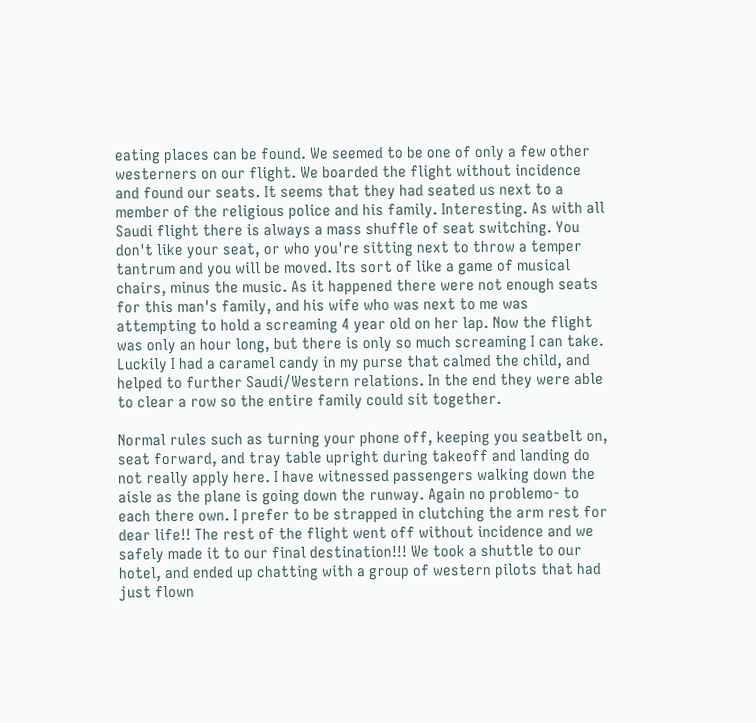eating places can be found. We seemed to be one of only a few other westerners on our flight. We boarded the flight without incidence and found our seats. It seems that they had seated us next to a member of the religious police and his family. Interesting. As with all Saudi flight there is always a mass shuffle of seat switching. You don't like your seat, or who you're sitting next to throw a temper tantrum and you will be moved. Its sort of like a game of musical chairs, minus the music. As it happened there were not enough seats for this man's family, and his wife who was next to me was attempting to hold a screaming 4 year old on her lap. Now the flight was only an hour long, but there is only so much screaming I can take. Luckily I had a caramel candy in my purse that calmed the child, and helped to further Saudi/Western relations. In the end they were able to clear a row so the entire family could sit together.

Normal rules such as turning your phone off, keeping you seatbelt on, seat forward, and tray table upright during takeoff and landing do not really apply here. I have witnessed passengers walking down the aisle as the plane is going down the runway. Again no problemo- to each there own. I prefer to be strapped in clutching the arm rest for dear life!! The rest of the flight went off without incidence and we safely made it to our final destination!!! We took a shuttle to our hotel, and ended up chatting with a group of western pilots that had just flown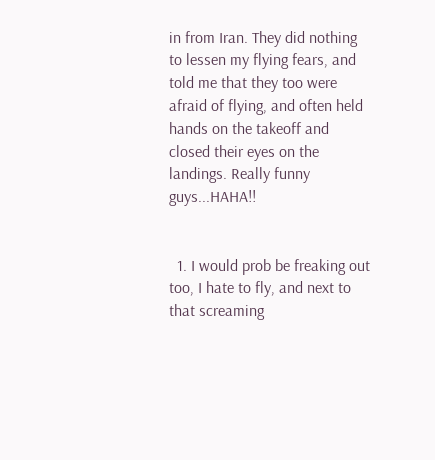in from Iran. They did nothing to lessen my flying fears, and told me that they too were afraid of flying, and often held hands on the takeoff and closed their eyes on the landings. Really funny guys...HAHA!!


  1. I would prob be freaking out too, I hate to fly, and next to that screaming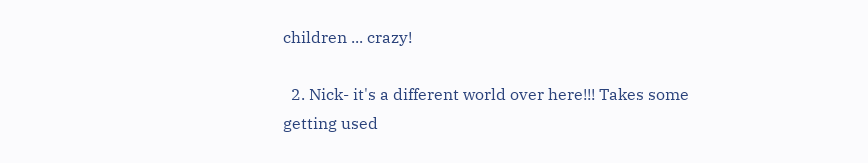children ... crazy!

  2. Nick- it's a different world over here!!! Takes some getting used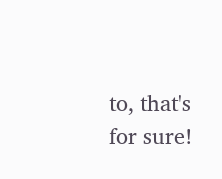to, that's for sure!